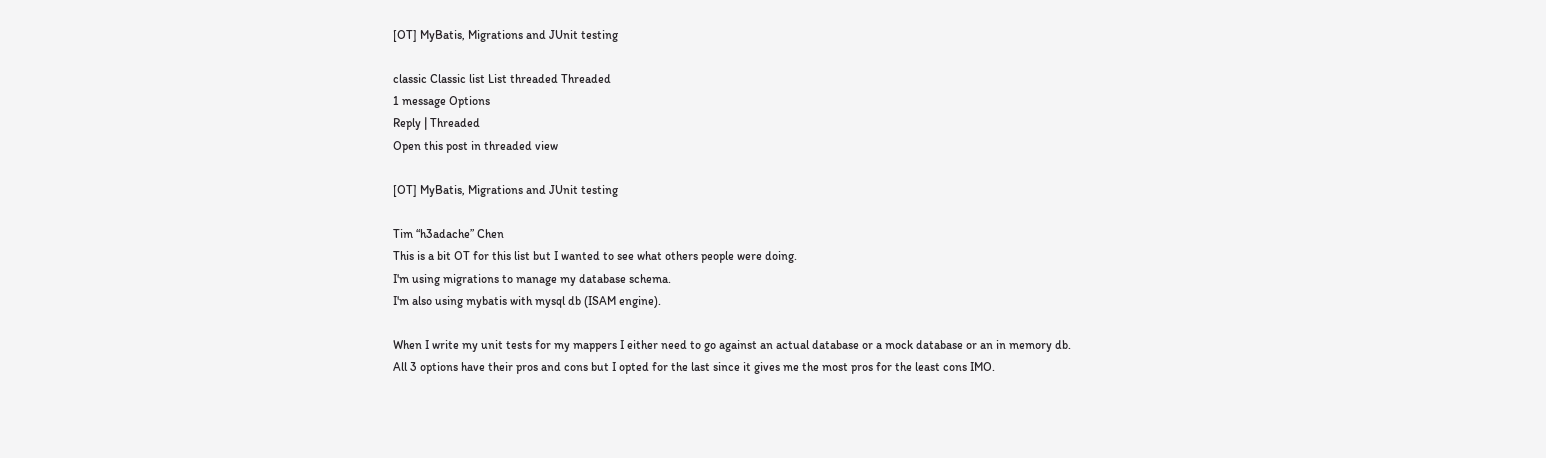[OT] MyBatis, Migrations and JUnit testing

classic Classic list List threaded Threaded
1 message Options
Reply | Threaded
Open this post in threaded view

[OT] MyBatis, Migrations and JUnit testing

Tim “h3adache” Chen
This is a bit OT for this list but I wanted to see what others people were doing.
I'm using migrations to manage my database schema.
I'm also using mybatis with mysql db (ISAM engine).

When I write my unit tests for my mappers I either need to go against an actual database or a mock database or an in memory db.
All 3 options have their pros and cons but I opted for the last since it gives me the most pros for the least cons IMO.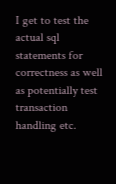I get to test the actual sql statements for correctness as well as potentially test transaction handling etc.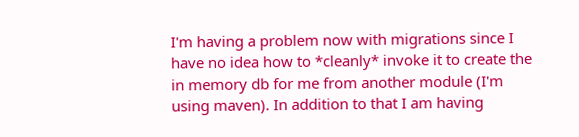I'm having a problem now with migrations since I have no idea how to *cleanly* invoke it to create the in memory db for me from another module (I'm using maven). In addition to that I am having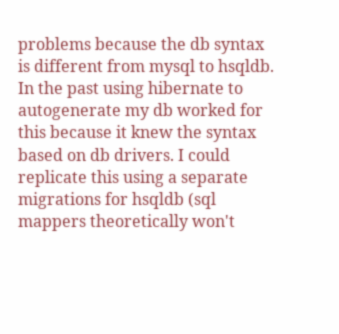problems because the db syntax is different from mysql to hsqldb. In the past using hibernate to autogenerate my db worked for this because it knew the syntax based on db drivers. I could replicate this using a separate migrations for hsqldb (sql mappers theoretically won't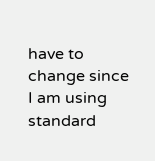have to change since I am using standard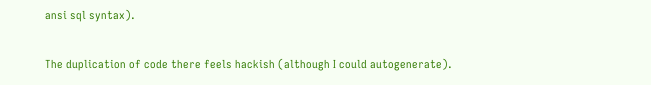ansi sql syntax).

The duplication of code there feels hackish (although I could autogenerate).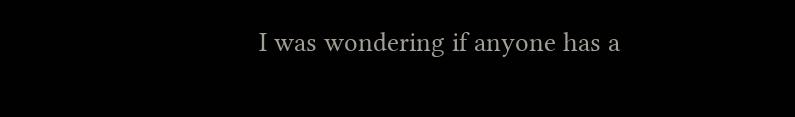I was wondering if anyone has a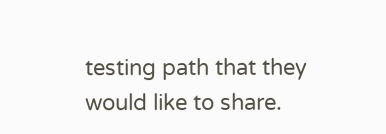testing path that they would like to share.